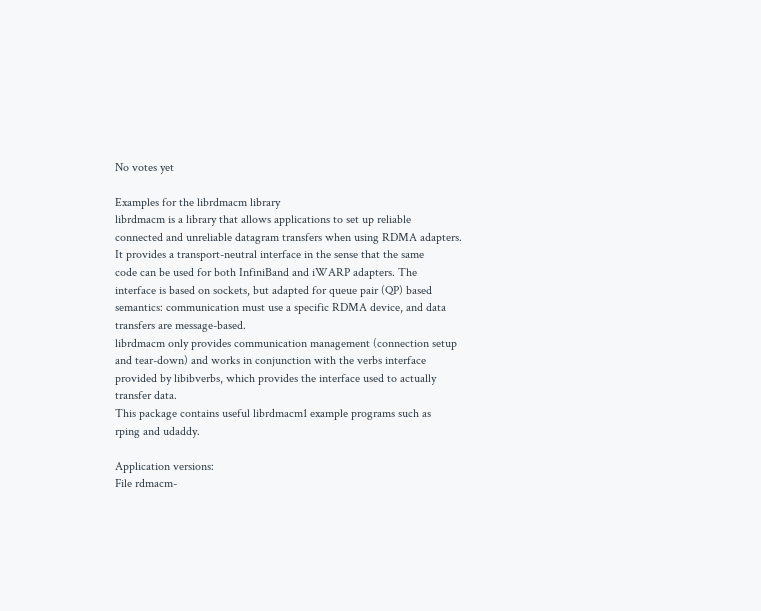No votes yet

Examples for the librdmacm library
librdmacm is a library that allows applications to set up reliable
connected and unreliable datagram transfers when using RDMA adapters.
It provides a transport-neutral interface in the sense that the same
code can be used for both InfiniBand and iWARP adapters. The
interface is based on sockets, but adapted for queue pair (QP) based
semantics: communication must use a specific RDMA device, and data
transfers are message-based.
librdmacm only provides communication management (connection setup
and tear-down) and works in conjunction with the verbs interface
provided by libibverbs, which provides the interface used to actually
transfer data.
This package contains useful librdmacm1 example programs such as
rping and udaddy.

Application versions:
File rdmacm-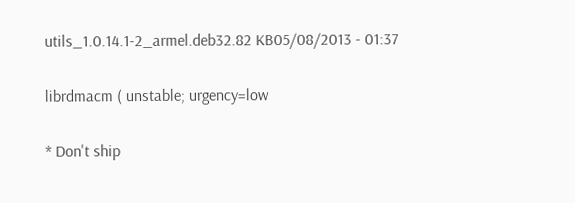utils_1.0.14.1-2_armel.deb32.82 KB05/08/2013 - 01:37

librdmacm ( unstable; urgency=low

* Don't ship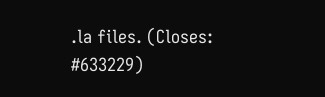.la files. (Closes: #633229)